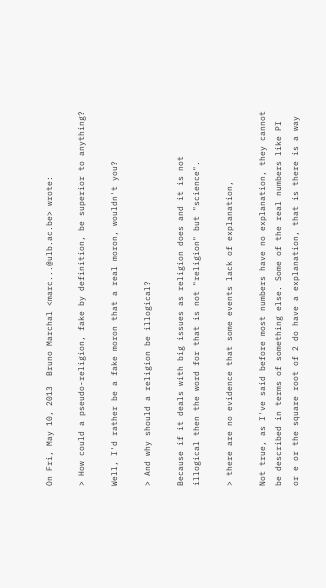On Fri, May 10, 2013  Bruno Marchal <marc...@ulb.ac.be> wrote:

> How could a pseudo-religion, fake by definition, be superior to anything?

Well, I'd rather be a fake moron that a real moron, wouldn't you?

> And why should a religion be illogical?

Because if it deals with big issues as religion does and it is not
illogical then the word for that is not "religion" but "science".

> there are no evidence that some events lack of explanation,

Not true, as I've said before most numbers have no explanation, they cannot
be described in terms of something else. Some of the real numbers like PI
or e or the square root of 2 do have a explanation, that is there is a way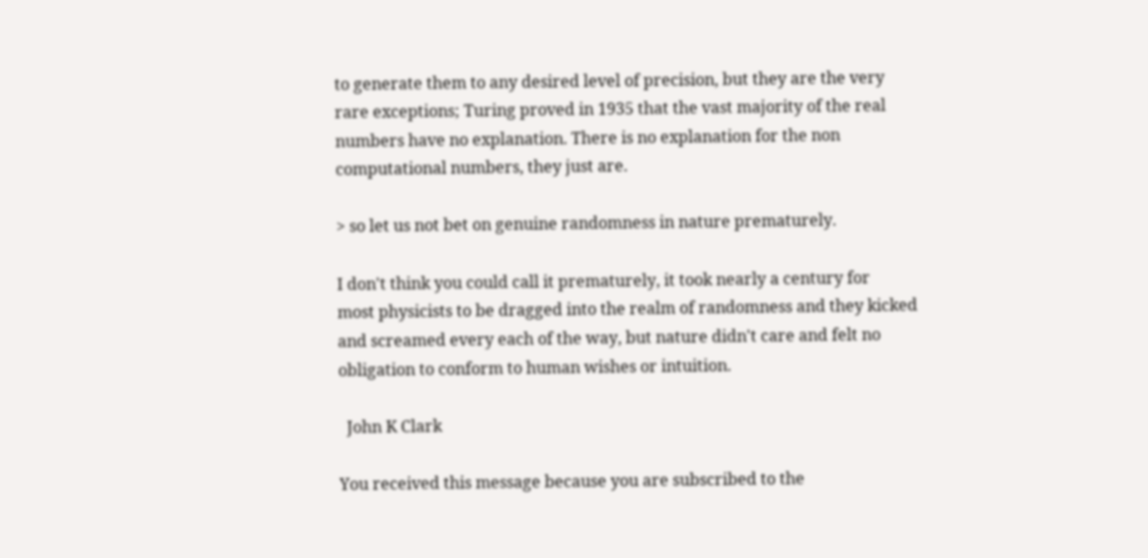to generate them to any desired level of precision, but they are the very
rare exceptions; Turing proved in 1935 that the vast majority of the real
numbers have no explanation. There is no explanation for the non
computational numbers, they just are.

> so let us not bet on genuine randomness in nature prematurely.

I don't think you could call it prematurely, it took nearly a century for
most physicists to be dragged into the realm of randomness and they kicked
and screamed every each of the way, but nature didn't care and felt no
obligation to conform to human wishes or intuition.

  John K Clark

You received this message because you are subscribed to the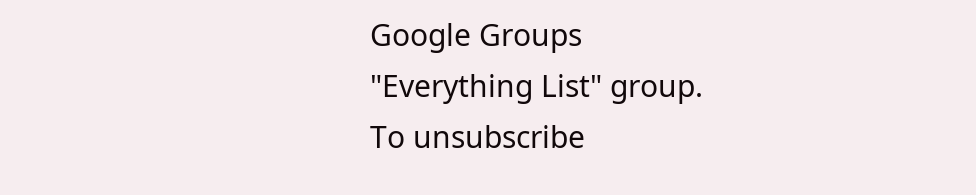Google Groups
"Everything List" group.
To unsubscribe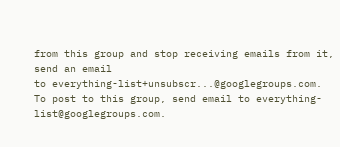from this group and stop receiving emails from it, send an email
to everything-list+unsubscr...@googlegroups.com.
To post to this group, send email to everything-list@googlegroups.com.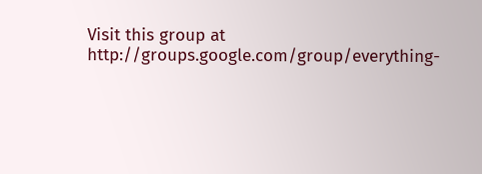Visit this group at http://groups.google.com/group/everything-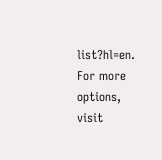list?hl=en.
For more options, visit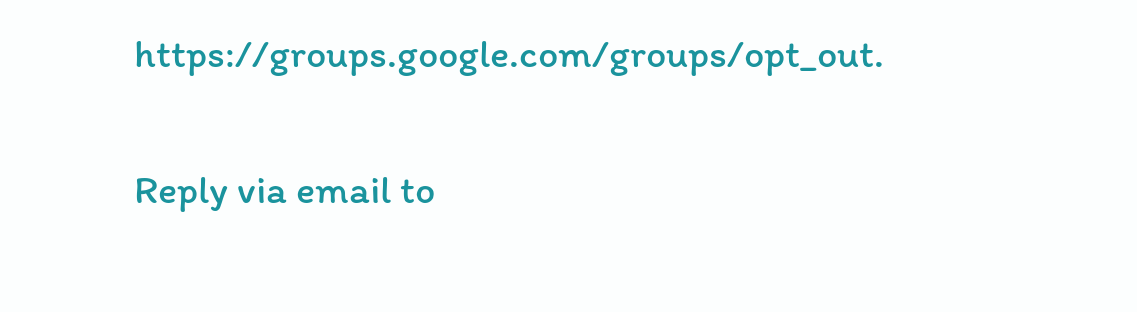https://groups.google.com/groups/opt_out.

Reply via email to